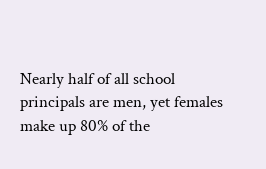Nearly half of all school principals are men, yet females make up 80% of the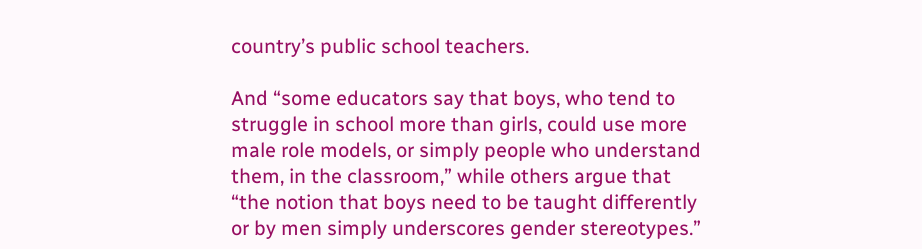country’s public school teachers.

And “some educators say that boys, who tend to struggle in school more than girls, could use more male role models, or simply people who understand them, in the classroom,” while others argue that “the notion that boys need to be taught differently or by men simply underscores gender stereotypes.”